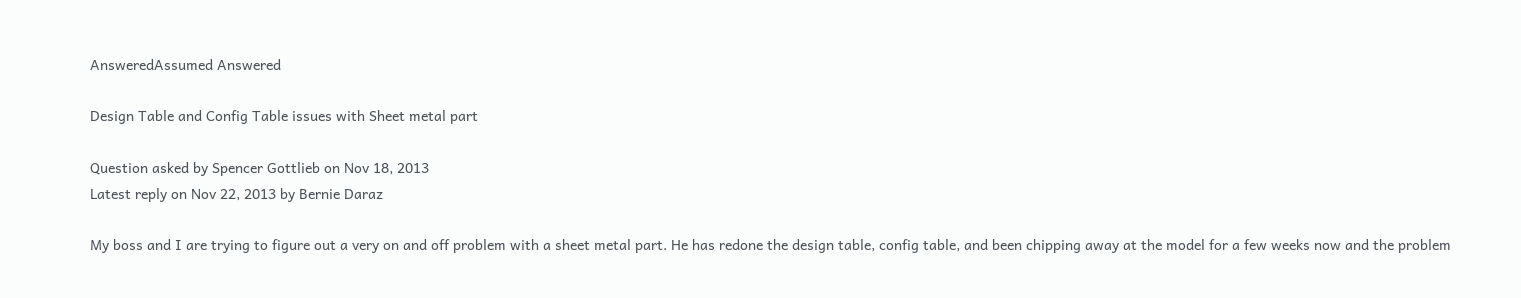AnsweredAssumed Answered

Design Table and Config Table issues with Sheet metal part

Question asked by Spencer Gottlieb on Nov 18, 2013
Latest reply on Nov 22, 2013 by Bernie Daraz

My boss and I are trying to figure out a very on and off problem with a sheet metal part. He has redone the design table, config table, and been chipping away at the model for a few weeks now and the problem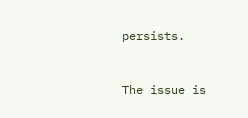persists.


The issue is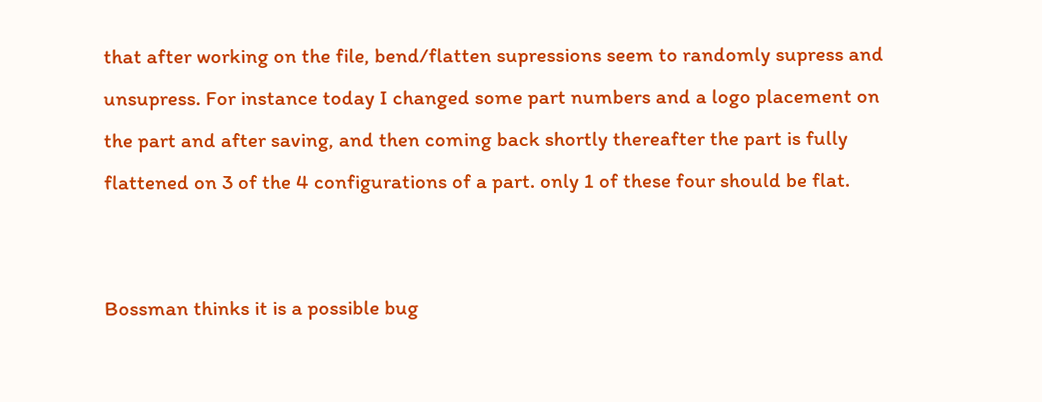that after working on the file, bend/flatten supressions seem to randomly supress and unsupress. For instance today I changed some part numbers and a logo placement on the part and after saving, and then coming back shortly thereafter the part is fully flattened on 3 of the 4 configurations of a part. only 1 of these four should be flat.


Bossman thinks it is a possible bug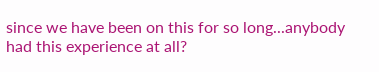since we have been on this for so long...anybody had this experience at all?